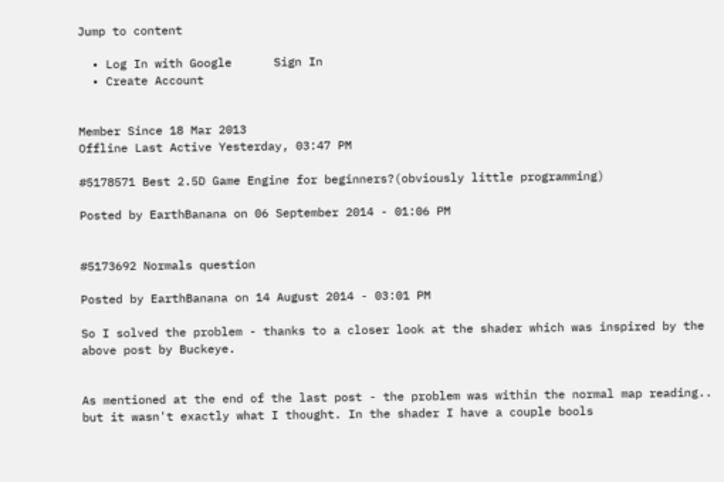Jump to content

  • Log In with Google      Sign In
  • Create Account


Member Since 18 Mar 2013
Offline Last Active Yesterday, 03:47 PM

#5178571 Best 2.5D Game Engine for beginners?(obviously little programming)

Posted by EarthBanana on 06 September 2014 - 01:06 PM


#5173692 Normals question

Posted by EarthBanana on 14 August 2014 - 03:01 PM

So I solved the problem - thanks to a closer look at the shader which was inspired by the above post by Buckeye.


As mentioned at the end of the last post - the problem was within the normal map reading.. but it wasn't exactly what I thought. In the shader I have a couple bools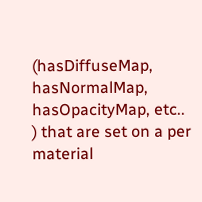(hasDiffuseMap, hasNormalMap, hasOpacityMap, etc.. ) that are set on a per material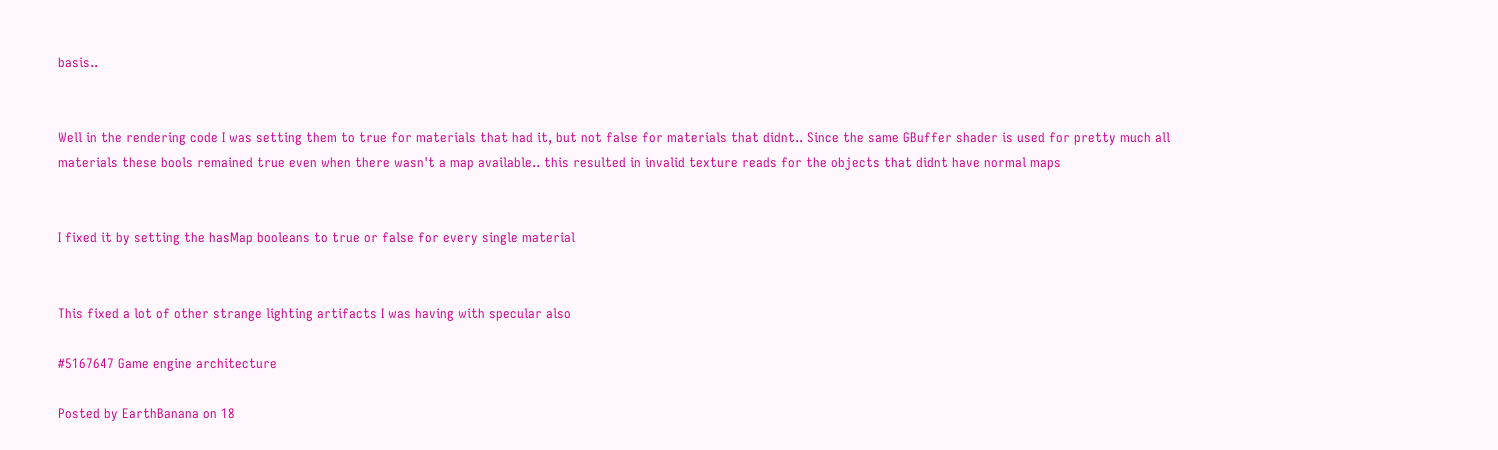basis..


Well in the rendering code I was setting them to true for materials that had it, but not false for materials that didnt.. Since the same GBuffer shader is used for pretty much all materials these bools remained true even when there wasn't a map available.. this resulted in invalid texture reads for the objects that didnt have normal maps


I fixed it by setting the hasMap booleans to true or false for every single material


This fixed a lot of other strange lighting artifacts I was having with specular also

#5167647 Game engine architecture

Posted by EarthBanana on 18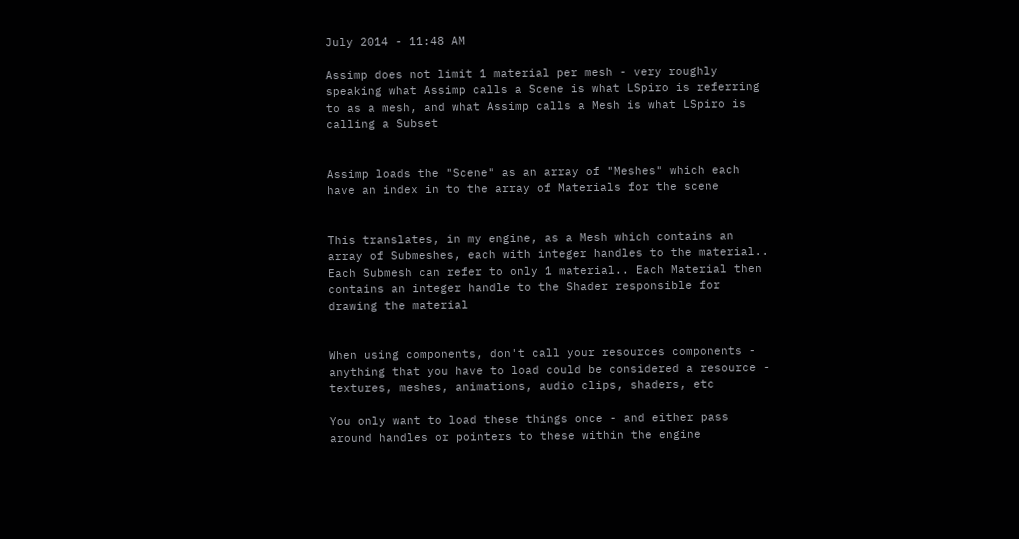July 2014 - 11:48 AM

Assimp does not limit 1 material per mesh - very roughly speaking what Assimp calls a Scene is what LSpiro is referring to as a mesh, and what Assimp calls a Mesh is what LSpiro is calling a Subset


Assimp loads the "Scene" as an array of "Meshes" which each have an index in to the array of Materials for the scene


This translates, in my engine, as a Mesh which contains an array of Submeshes, each with integer handles to the material.. Each Submesh can refer to only 1 material.. Each Material then contains an integer handle to the Shader responsible for drawing the material


When using components, don't call your resources components - anything that you have to load could be considered a resource - textures, meshes, animations, audio clips, shaders, etc

You only want to load these things once - and either pass around handles or pointers to these within the engine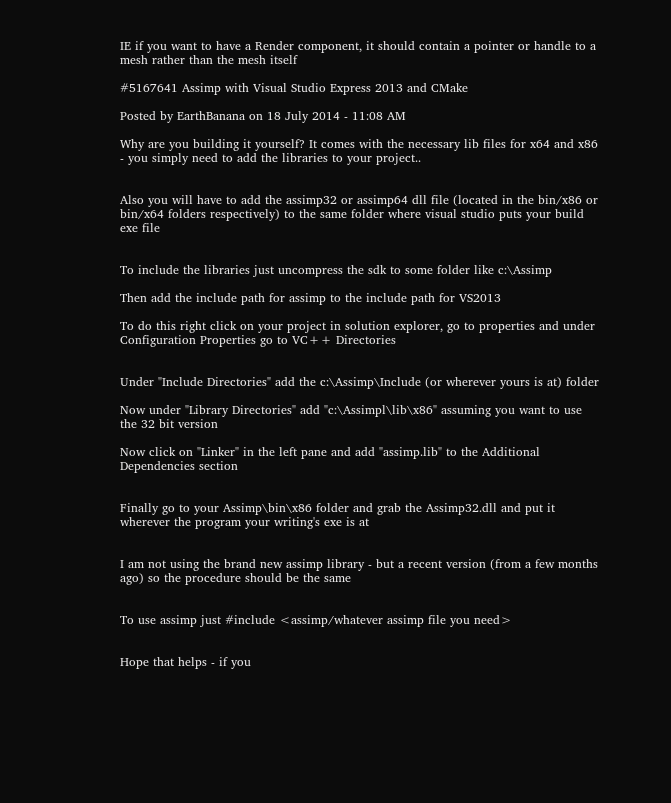IE if you want to have a Render component, it should contain a pointer or handle to a mesh rather than the mesh itself

#5167641 Assimp with Visual Studio Express 2013 and CMake

Posted by EarthBanana on 18 July 2014 - 11:08 AM

Why are you building it yourself? It comes with the necessary lib files for x64 and x86 - you simply need to add the libraries to your project..


Also you will have to add the assimp32 or assimp64 dll file (located in the bin/x86 or bin/x64 folders respectively) to the same folder where visual studio puts your build exe file


To include the libraries just uncompress the sdk to some folder like c:\Assimp

Then add the include path for assimp to the include path for VS2013

To do this right click on your project in solution explorer, go to properties and under Configuration Properties go to VC++ Directories


Under "Include Directories" add the c:\Assimp\Include (or wherever yours is at) folder

Now under "Library Directories" add "c:\Assimpl\lib\x86" assuming you want to use the 32 bit version

Now click on "Linker" in the left pane and add "assimp.lib" to the Additional Dependencies section


Finally go to your Assimp\bin\x86 folder and grab the Assimp32.dll and put it wherever the program your writing's exe is at


I am not using the brand new assimp library - but a recent version (from a few months ago) so the procedure should be the same


To use assimp just #include <assimp/whatever assimp file you need>


Hope that helps - if you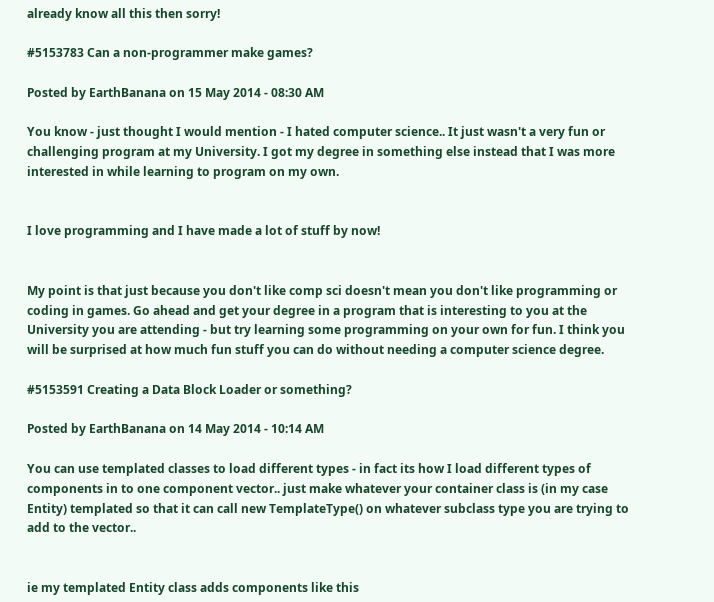already know all this then sorry!

#5153783 Can a non-programmer make games?

Posted by EarthBanana on 15 May 2014 - 08:30 AM

You know - just thought I would mention - I hated computer science.. It just wasn't a very fun or challenging program at my University. I got my degree in something else instead that I was more interested in while learning to program on my own.


I love programming and I have made a lot of stuff by now!


My point is that just because you don't like comp sci doesn't mean you don't like programming or coding in games. Go ahead and get your degree in a program that is interesting to you at the University you are attending - but try learning some programming on your own for fun. I think you will be surprised at how much fun stuff you can do without needing a computer science degree.

#5153591 Creating a Data Block Loader or something?

Posted by EarthBanana on 14 May 2014 - 10:14 AM

You can use templated classes to load different types - in fact its how I load different types of components in to one component vector.. just make whatever your container class is (in my case Entity) templated so that it can call new TemplateType() on whatever subclass type you are trying to add to the vector..


ie my templated Entity class adds components like this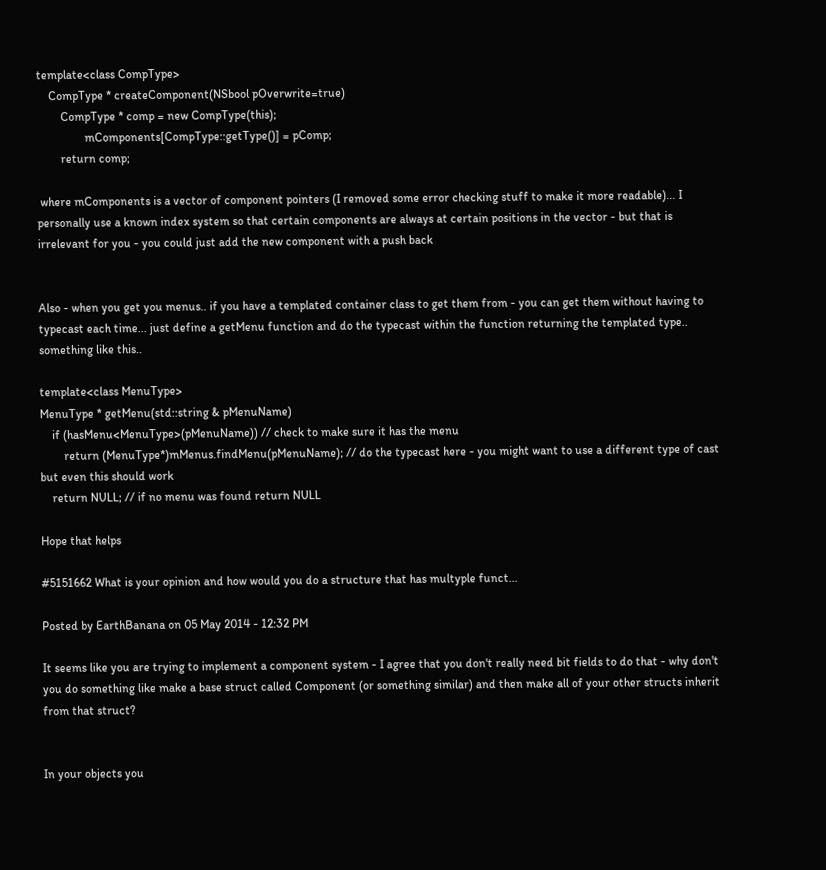template<class CompType>
    CompType * createComponent(NSbool pOverwrite=true)
        CompType * comp = new CompType(this);
                mComponents[CompType::getType()] = pComp;
        return comp;

 where mComponents is a vector of component pointers (I removed some error checking stuff to make it more readable)... I personally use a known index system so that certain components are always at certain positions in the vector - but that is irrelevant for you - you could just add the new component with a push back


Also - when you get you menus.. if you have a templated container class to get them from - you can get them without having to typecast each time... just define a getMenu function and do the typecast within the function returning the templated type.. something like this..

template<class MenuType>
MenuType * getMenu(std::string & pMenuName)
    if (hasMenu<MenuType>(pMenuName)) // check to make sure it has the menu
        return (MenuType*)mMenus.findMenu(pMenuName); // do the typecast here - you might want to use a different type of cast but even this should work
    return NULL; // if no menu was found return NULL

Hope that helps

#5151662 What is your opinion and how would you do a structure that has multyple funct...

Posted by EarthBanana on 05 May 2014 - 12:32 PM

It seems like you are trying to implement a component system - I agree that you don't really need bit fields to do that - why don't you do something like make a base struct called Component (or something similar) and then make all of your other structs inherit from that struct?


In your objects you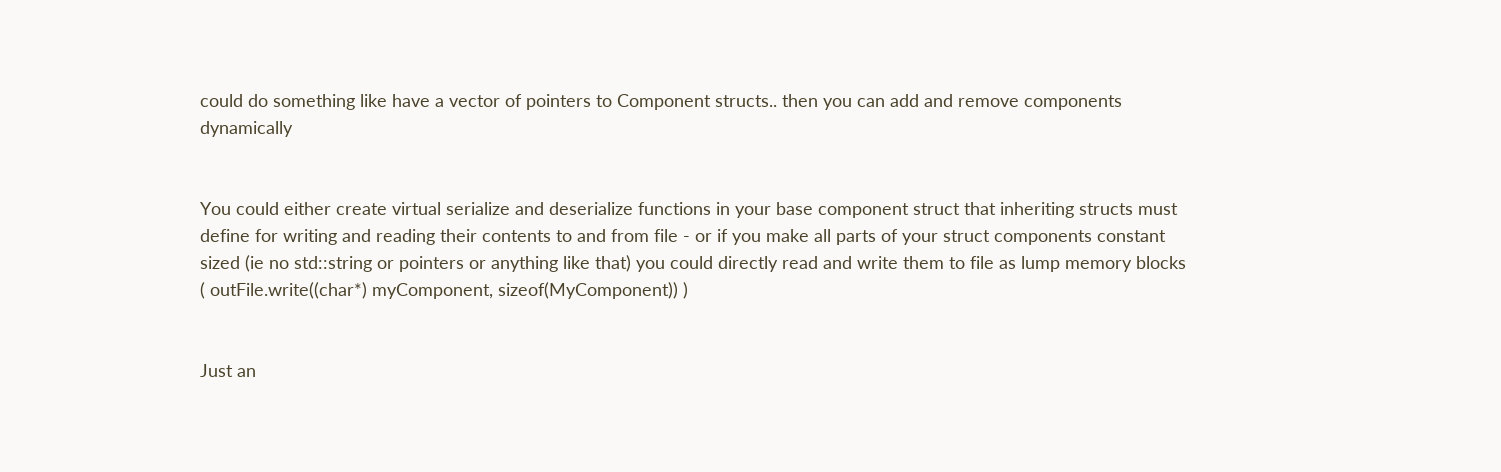could do something like have a vector of pointers to Component structs.. then you can add and remove components dynamically


You could either create virtual serialize and deserialize functions in your base component struct that inheriting structs must define for writing and reading their contents to and from file - or if you make all parts of your struct components constant sized (ie no std::string or pointers or anything like that) you could directly read and write them to file as lump memory blocks ( outFile.write((char*) myComponent, sizeof(MyComponent)) )


Just an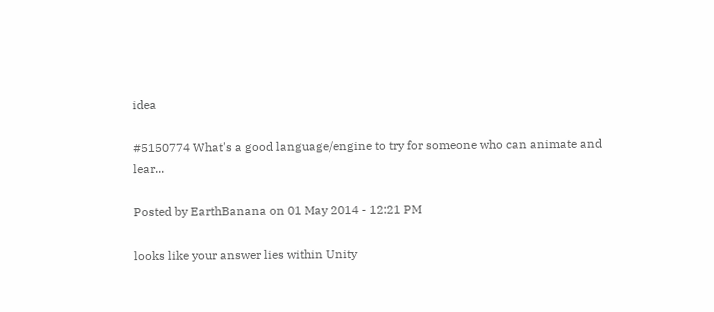idea

#5150774 What's a good language/engine to try for someone who can animate and lear...

Posted by EarthBanana on 01 May 2014 - 12:21 PM

looks like your answer lies within Unity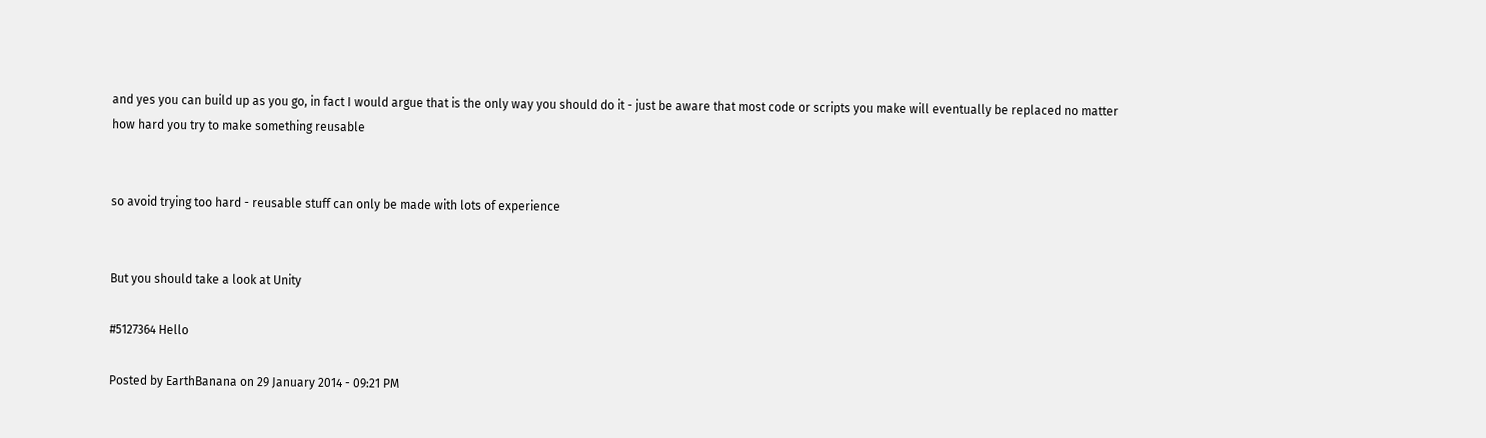and yes you can build up as you go, in fact I would argue that is the only way you should do it - just be aware that most code or scripts you make will eventually be replaced no matter how hard you try to make something reusable


so avoid trying too hard - reusable stuff can only be made with lots of experience


But you should take a look at Unity

#5127364 Hello

Posted by EarthBanana on 29 January 2014 - 09:21 PM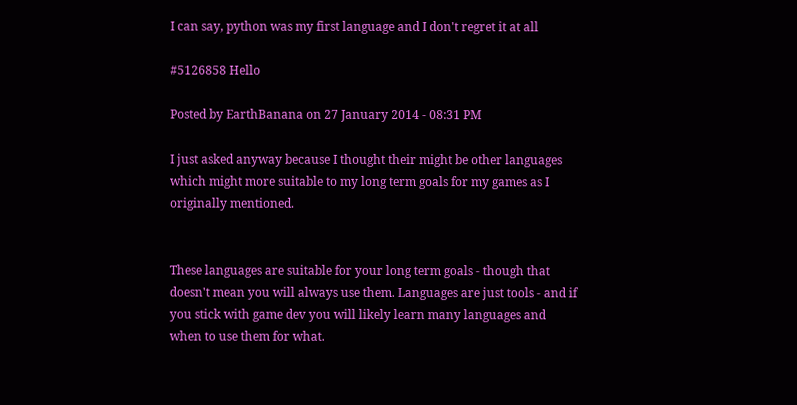I can say, python was my first language and I don't regret it at all

#5126858 Hello

Posted by EarthBanana on 27 January 2014 - 08:31 PM

I just asked anyway because I thought their might be other languages which might more suitable to my long term goals for my games as I originally mentioned.


These languages are suitable for your long term goals - though that doesn't mean you will always use them. Languages are just tools - and if you stick with game dev you will likely learn many languages and when to use them for what.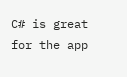C# is great for the app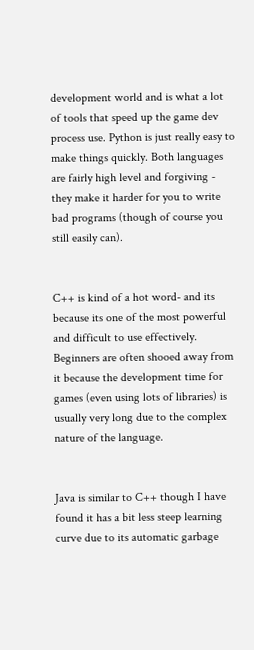development world and is what a lot of tools that speed up the game dev process use. Python is just really easy to make things quickly. Both languages are fairly high level and forgiving - they make it harder for you to write bad programs (though of course you still easily can).


C++ is kind of a hot word- and its because its one of the most powerful and difficult to use effectively. Beginners are often shooed away from it because the development time for games (even using lots of libraries) is usually very long due to the complex nature of the language.


Java is similar to C++ though I have found it has a bit less steep learning curve due to its automatic garbage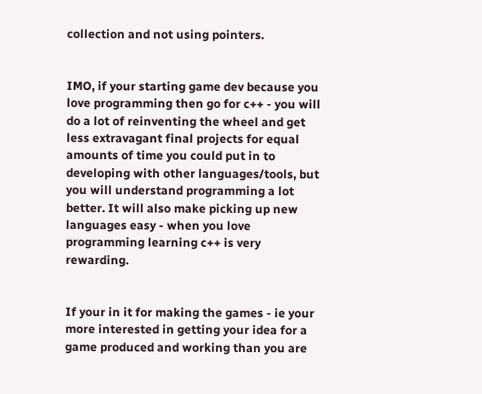collection and not using pointers.


IMO, if your starting game dev because you love programming then go for c++ - you will do a lot of reinventing the wheel and get less extravagant final projects for equal amounts of time you could put in to developing with other languages/tools, but you will understand programming a lot better. It will also make picking up new languages easy - when you love programming learning c++ is very rewarding.


If your in it for making the games - ie your more interested in getting your idea for a game produced and working than you are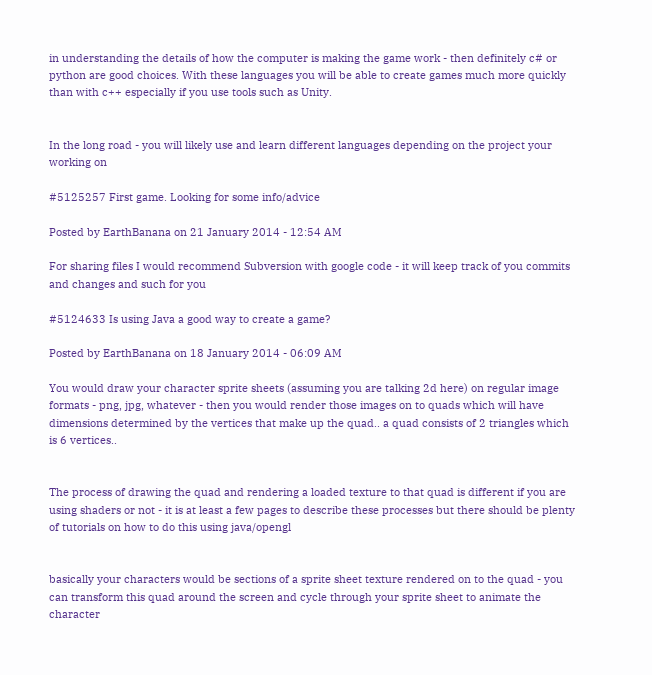in understanding the details of how the computer is making the game work - then definitely c# or python are good choices. With these languages you will be able to create games much more quickly than with c++ especially if you use tools such as Unity.


In the long road - you will likely use and learn different languages depending on the project your working on

#5125257 First game. Looking for some info/advice

Posted by EarthBanana on 21 January 2014 - 12:54 AM

For sharing files I would recommend Subversion with google code - it will keep track of you commits and changes and such for you

#5124633 Is using Java a good way to create a game?

Posted by EarthBanana on 18 January 2014 - 06:09 AM

You would draw your character sprite sheets (assuming you are talking 2d here) on regular image formats - png, jpg, whatever - then you would render those images on to quads which will have dimensions determined by the vertices that make up the quad.. a quad consists of 2 triangles which is 6 vertices..


The process of drawing the quad and rendering a loaded texture to that quad is different if you are using shaders or not - it is at least a few pages to describe these processes but there should be plenty of tutorials on how to do this using java/opengl


basically your characters would be sections of a sprite sheet texture rendered on to the quad - you can transform this quad around the screen and cycle through your sprite sheet to animate the character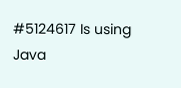#5124617 Is using Java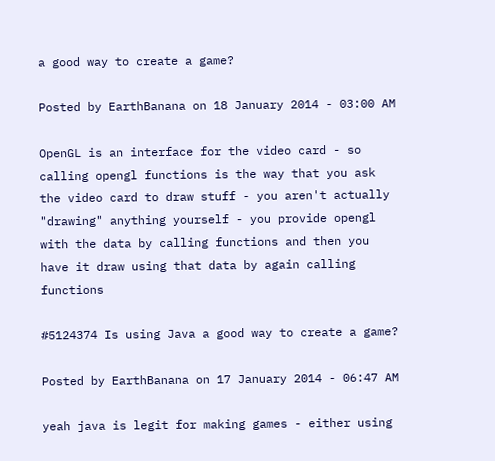a good way to create a game?

Posted by EarthBanana on 18 January 2014 - 03:00 AM

OpenGL is an interface for the video card - so calling opengl functions is the way that you ask the video card to draw stuff - you aren't actually "drawing" anything yourself - you provide opengl with the data by calling functions and then you have it draw using that data by again calling functions

#5124374 Is using Java a good way to create a game?

Posted by EarthBanana on 17 January 2014 - 06:47 AM

yeah java is legit for making games - either using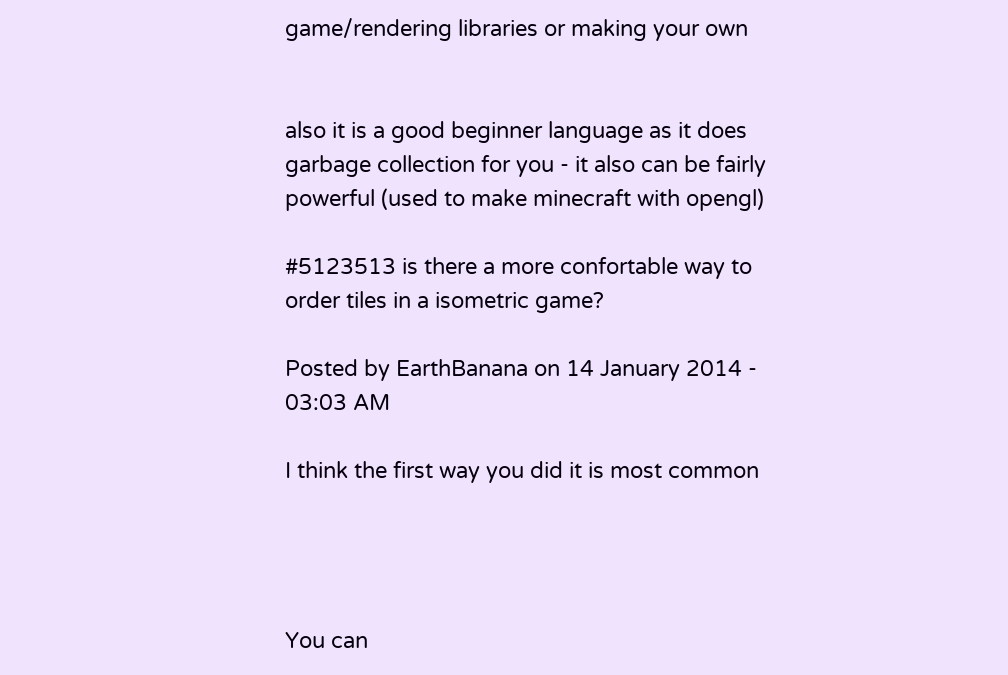game/rendering libraries or making your own


also it is a good beginner language as it does garbage collection for you - it also can be fairly powerful (used to make minecraft with opengl)

#5123513 is there a more confortable way to order tiles in a isometric game?

Posted by EarthBanana on 14 January 2014 - 03:03 AM

I think the first way you did it is most common




You can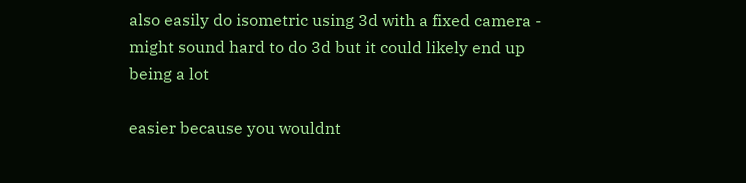also easily do isometric using 3d with a fixed camera - might sound hard to do 3d but it could likely end up being a lot

easier because you wouldnt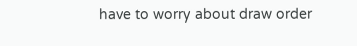have to worry about draw order